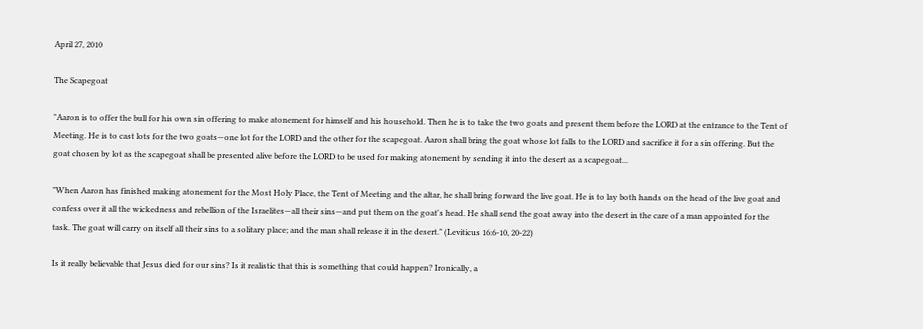April 27, 2010

The Scapegoat

"Aaron is to offer the bull for his own sin offering to make atonement for himself and his household. Then he is to take the two goats and present them before the LORD at the entrance to the Tent of Meeting. He is to cast lots for the two goats—one lot for the LORD and the other for the scapegoat. Aaron shall bring the goat whose lot falls to the LORD and sacrifice it for a sin offering. But the goat chosen by lot as the scapegoat shall be presented alive before the LORD to be used for making atonement by sending it into the desert as a scapegoat...

"When Aaron has finished making atonement for the Most Holy Place, the Tent of Meeting and the altar, he shall bring forward the live goat. He is to lay both hands on the head of the live goat and confess over it all the wickedness and rebellion of the Israelites—all their sins—and put them on the goat's head. He shall send the goat away into the desert in the care of a man appointed for the task. The goat will carry on itself all their sins to a solitary place; and the man shall release it in the desert." (Leviticus 16:6-10, 20-22)

Is it really believable that Jesus died for our sins? Is it realistic that this is something that could happen? Ironically, a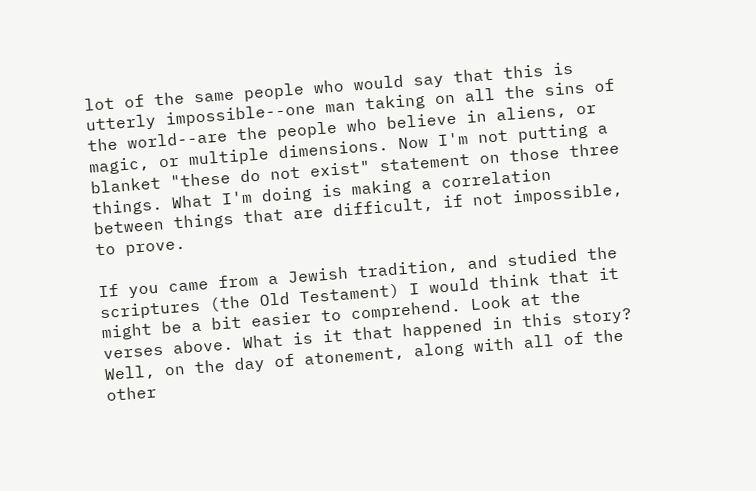lot of the same people who would say that this is utterly impossible--one man taking on all the sins of the world--are the people who believe in aliens, or magic, or multiple dimensions. Now I'm not putting a blanket "these do not exist" statement on those three things. What I'm doing is making a correlation between things that are difficult, if not impossible, to prove.

If you came from a Jewish tradition, and studied the scriptures (the Old Testament) I would think that it might be a bit easier to comprehend. Look at the verses above. What is it that happened in this story? Well, on the day of atonement, along with all of the other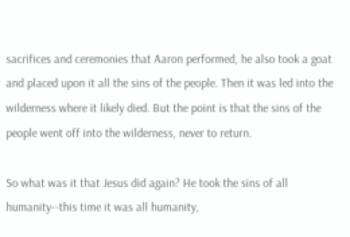sacrifices and ceremonies that Aaron performed, he also took a goat and placed upon it all the sins of the people. Then it was led into the wilderness where it likely died. But the point is that the sins of the people went off into the wilderness, never to return.

So what was it that Jesus did again? He took the sins of all humanity--this time it was all humanity,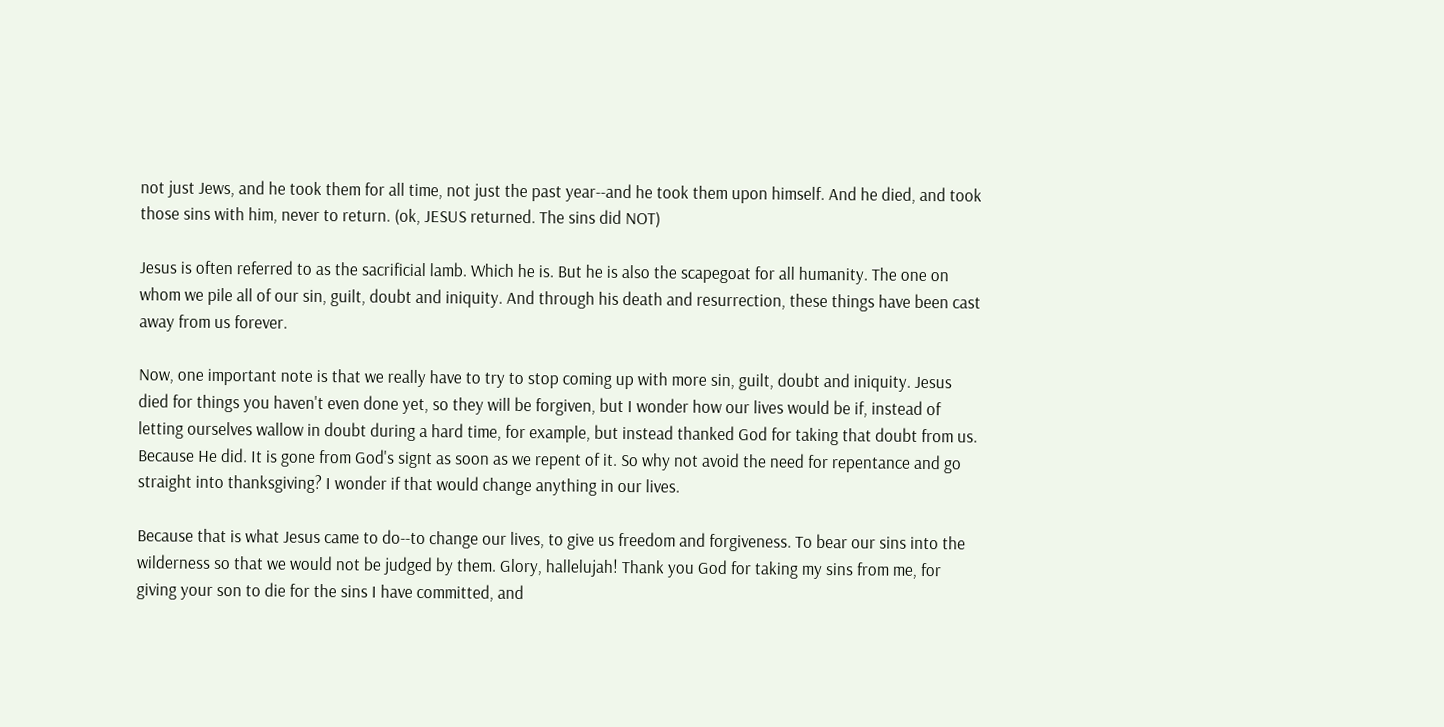not just Jews, and he took them for all time, not just the past year--and he took them upon himself. And he died, and took those sins with him, never to return. (ok, JESUS returned. The sins did NOT)

Jesus is often referred to as the sacrificial lamb. Which he is. But he is also the scapegoat for all humanity. The one on whom we pile all of our sin, guilt, doubt and iniquity. And through his death and resurrection, these things have been cast away from us forever.

Now, one important note is that we really have to try to stop coming up with more sin, guilt, doubt and iniquity. Jesus died for things you haven't even done yet, so they will be forgiven, but I wonder how our lives would be if, instead of letting ourselves wallow in doubt during a hard time, for example, but instead thanked God for taking that doubt from us. Because He did. It is gone from God's signt as soon as we repent of it. So why not avoid the need for repentance and go straight into thanksgiving? I wonder if that would change anything in our lives.

Because that is what Jesus came to do--to change our lives, to give us freedom and forgiveness. To bear our sins into the wilderness so that we would not be judged by them. Glory, hallelujah! Thank you God for taking my sins from me, for giving your son to die for the sins I have committed, and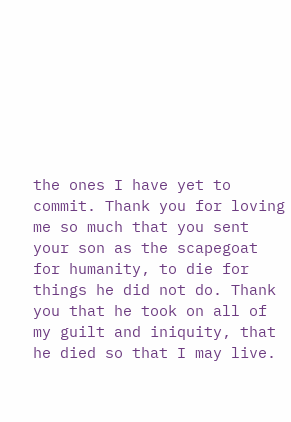the ones I have yet to commit. Thank you for loving me so much that you sent your son as the scapegoat for humanity, to die for things he did not do. Thank you that he took on all of my guilt and iniquity, that he died so that I may live.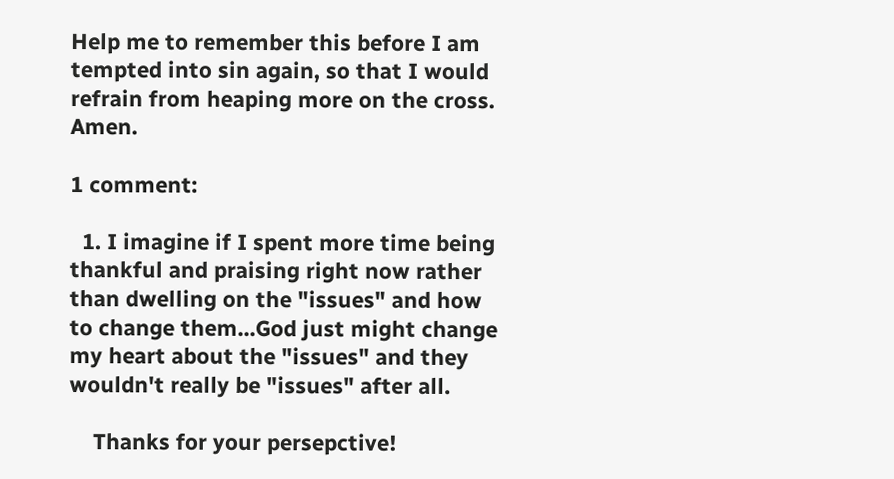Help me to remember this before I am tempted into sin again, so that I would refrain from heaping more on the cross. Amen.

1 comment:

  1. I imagine if I spent more time being thankful and praising right now rather than dwelling on the "issues" and how to change them...God just might change my heart about the "issues" and they wouldn't really be "issues" after all.

    Thanks for your persepctive!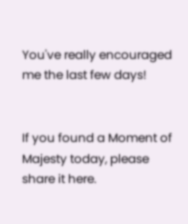You've really encouraged me the last few days!


If you found a Moment of Majesty today, please share it here.